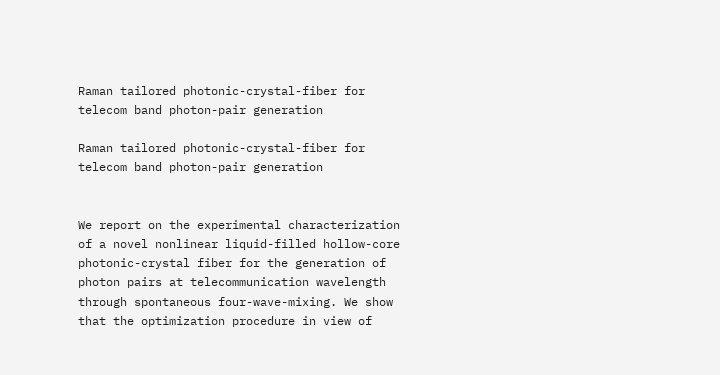Raman tailored photonic-crystal-fiber for telecom band photon-pair generation

Raman tailored photonic-crystal-fiber for telecom band photon-pair generation


We report on the experimental characterization of a novel nonlinear liquid-filled hollow-core photonic-crystal fiber for the generation of photon pairs at telecommunication wavelength through spontaneous four-wave-mixing. We show that the optimization procedure in view of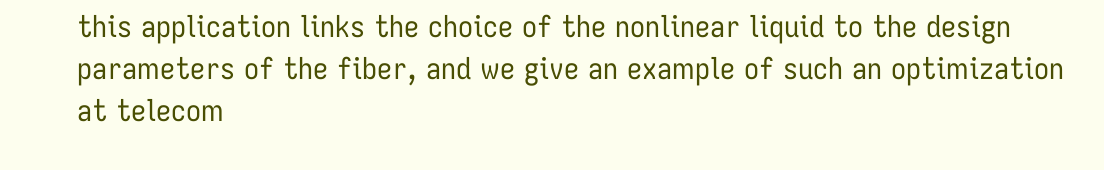this application links the choice of the nonlinear liquid to the design parameters of the fiber, and we give an example of such an optimization at telecom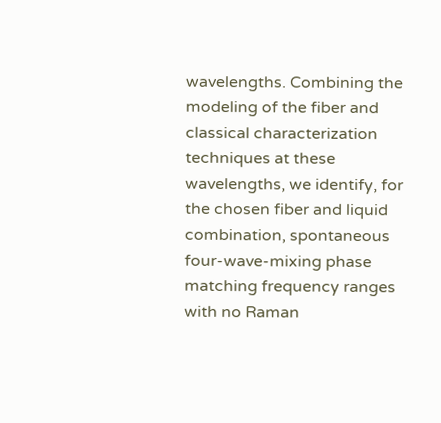wavelengths. Combining the modeling of the fiber and classical characterization techniques at these wavelengths, we identify, for the chosen fiber and liquid combination, spontaneous four-wave-mixing phase matching frequency ranges with no Raman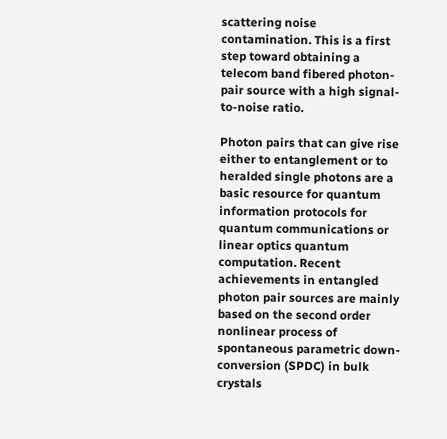scattering noise contamination. This is a first step toward obtaining a telecom band fibered photon-pair source with a high signal-to-noise ratio.

Photon pairs that can give rise either to entanglement or to heralded single photons are a basic resource for quantum information protocols for quantum communications or linear optics quantum computation. Recent achievements in entangled photon pair sources are mainly based on the second order nonlinear process of spontaneous parametric down-conversion (SPDC) in bulk crystals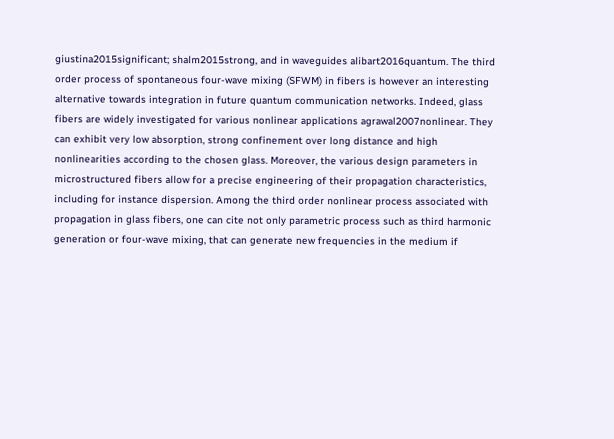giustina2015significant; shalm2015strong, and in waveguides alibart2016quantum. The third order process of spontaneous four-wave mixing (SFWM) in fibers is however an interesting alternative towards integration in future quantum communication networks. Indeed, glass fibers are widely investigated for various nonlinear applications agrawal2007nonlinear. They can exhibit very low absorption, strong confinement over long distance and high nonlinearities according to the chosen glass. Moreover, the various design parameters in microstructured fibers allow for a precise engineering of their propagation characteristics, including for instance dispersion. Among the third order nonlinear process associated with propagation in glass fibers, one can cite not only parametric process such as third harmonic generation or four-wave mixing, that can generate new frequencies in the medium if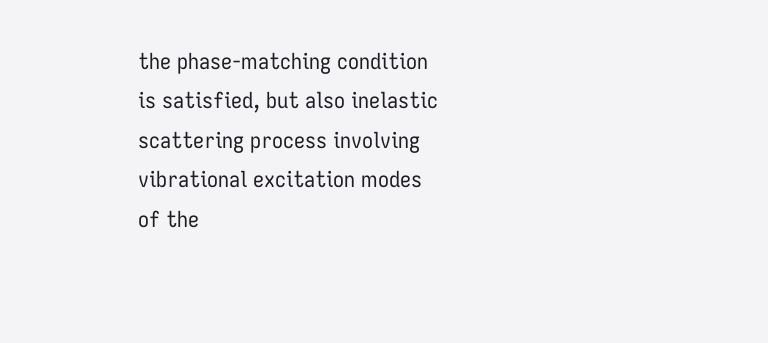the phase-matching condition is satisfied, but also inelastic scattering process involving vibrational excitation modes of the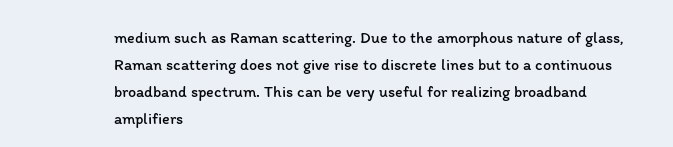medium such as Raman scattering. Due to the amorphous nature of glass, Raman scattering does not give rise to discrete lines but to a continuous broadband spectrum. This can be very useful for realizing broadband amplifiers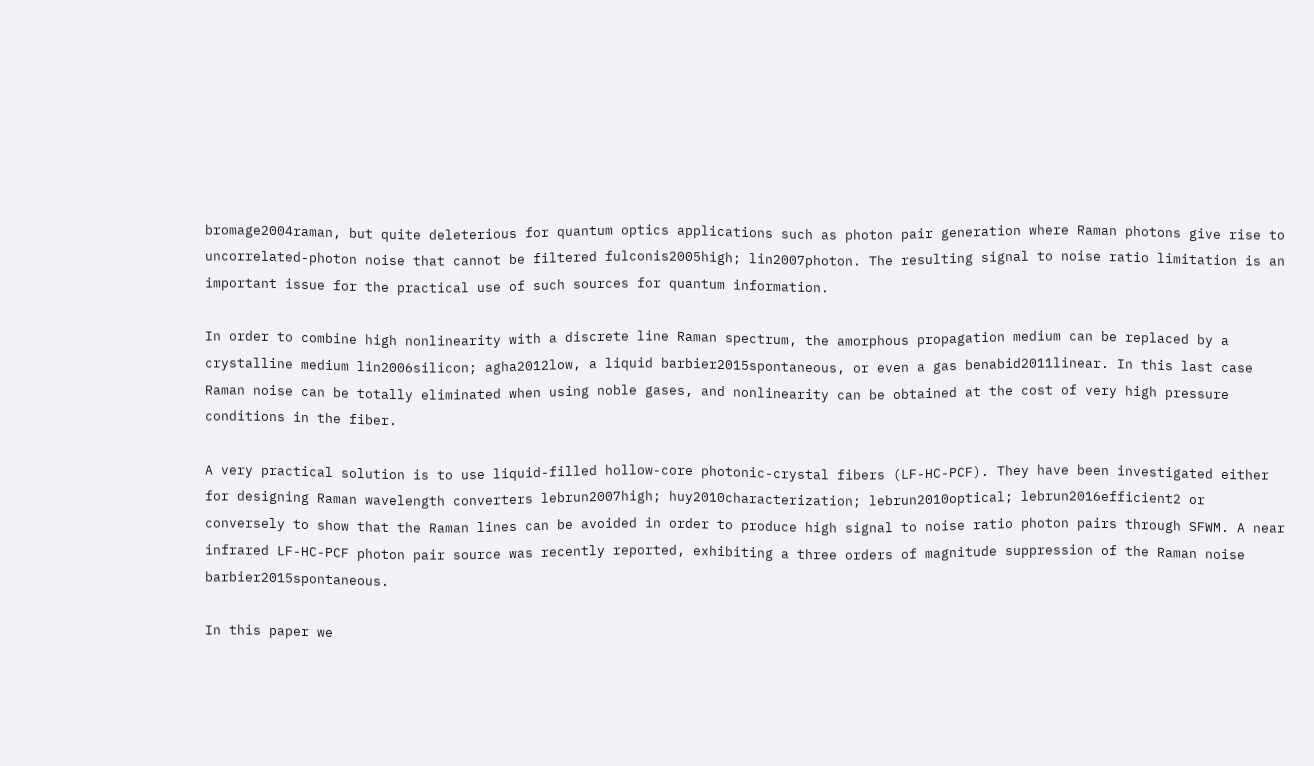bromage2004raman, but quite deleterious for quantum optics applications such as photon pair generation where Raman photons give rise to uncorrelated-photon noise that cannot be filtered fulconis2005high; lin2007photon. The resulting signal to noise ratio limitation is an important issue for the practical use of such sources for quantum information.

In order to combine high nonlinearity with a discrete line Raman spectrum, the amorphous propagation medium can be replaced by a crystalline medium lin2006silicon; agha2012low, a liquid barbier2015spontaneous, or even a gas benabid2011linear. In this last case Raman noise can be totally eliminated when using noble gases, and nonlinearity can be obtained at the cost of very high pressure conditions in the fiber.

A very practical solution is to use liquid-filled hollow-core photonic-crystal fibers (LF-HC-PCF). They have been investigated either for designing Raman wavelength converters lebrun2007high; huy2010characterization; lebrun2010optical; lebrun2016efficient2 or conversely to show that the Raman lines can be avoided in order to produce high signal to noise ratio photon pairs through SFWM. A near infrared LF-HC-PCF photon pair source was recently reported, exhibiting a three orders of magnitude suppression of the Raman noise barbier2015spontaneous.

In this paper we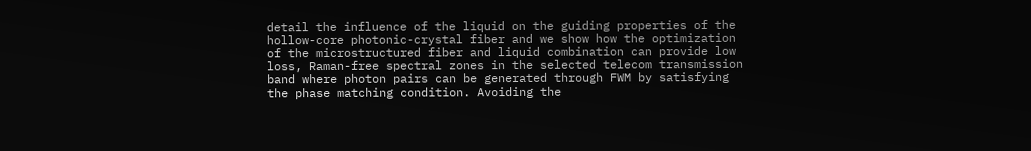detail the influence of the liquid on the guiding properties of the hollow-core photonic-crystal fiber and we show how the optimization of the microstructured fiber and liquid combination can provide low loss, Raman-free spectral zones in the selected telecom transmission band where photon pairs can be generated through FWM by satisfying the phase matching condition. Avoiding the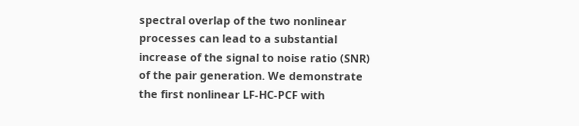spectral overlap of the two nonlinear processes can lead to a substantial increase of the signal to noise ratio (SNR) of the pair generation. We demonstrate the first nonlinear LF-HC-PCF with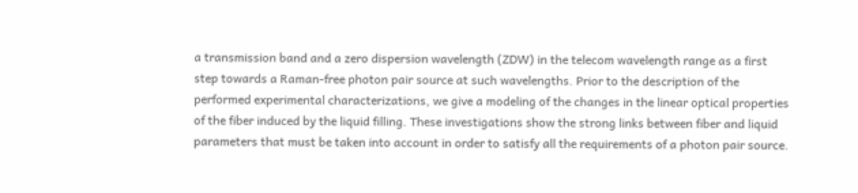a transmission band and a zero dispersion wavelength (ZDW) in the telecom wavelength range as a first step towards a Raman-free photon pair source at such wavelengths. Prior to the description of the performed experimental characterizations, we give a modeling of the changes in the linear optical properties of the fiber induced by the liquid filling. These investigations show the strong links between fiber and liquid parameters that must be taken into account in order to satisfy all the requirements of a photon pair source.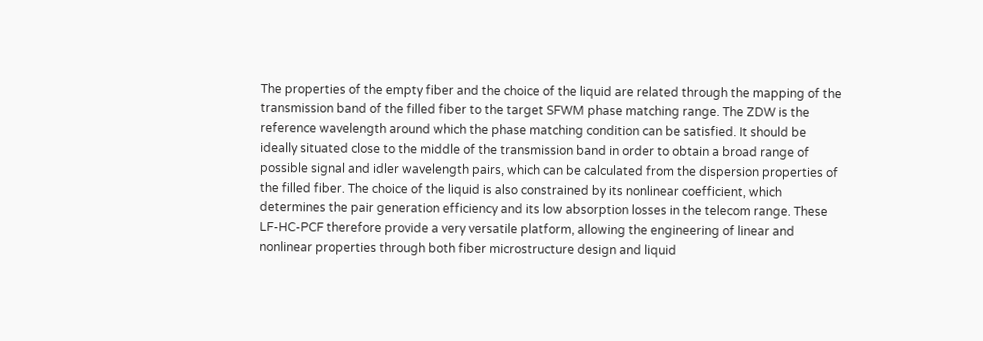The properties of the empty fiber and the choice of the liquid are related through the mapping of the transmission band of the filled fiber to the target SFWM phase matching range. The ZDW is the reference wavelength around which the phase matching condition can be satisfied. It should be ideally situated close to the middle of the transmission band in order to obtain a broad range of possible signal and idler wavelength pairs, which can be calculated from the dispersion properties of the filled fiber. The choice of the liquid is also constrained by its nonlinear coefficient, which determines the pair generation efficiency and its low absorption losses in the telecom range. These LF-HC-PCF therefore provide a very versatile platform, allowing the engineering of linear and nonlinear properties through both fiber microstructure design and liquid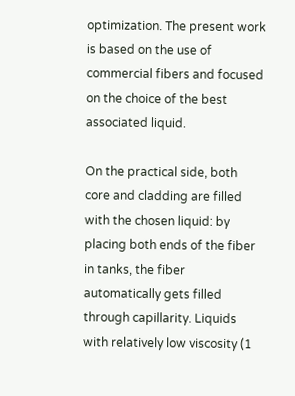optimization. The present work is based on the use of commercial fibers and focused on the choice of the best associated liquid.

On the practical side, both core and cladding are filled with the chosen liquid: by placing both ends of the fiber in tanks, the fiber automatically gets filled through capillarity. Liquids with relatively low viscosity (1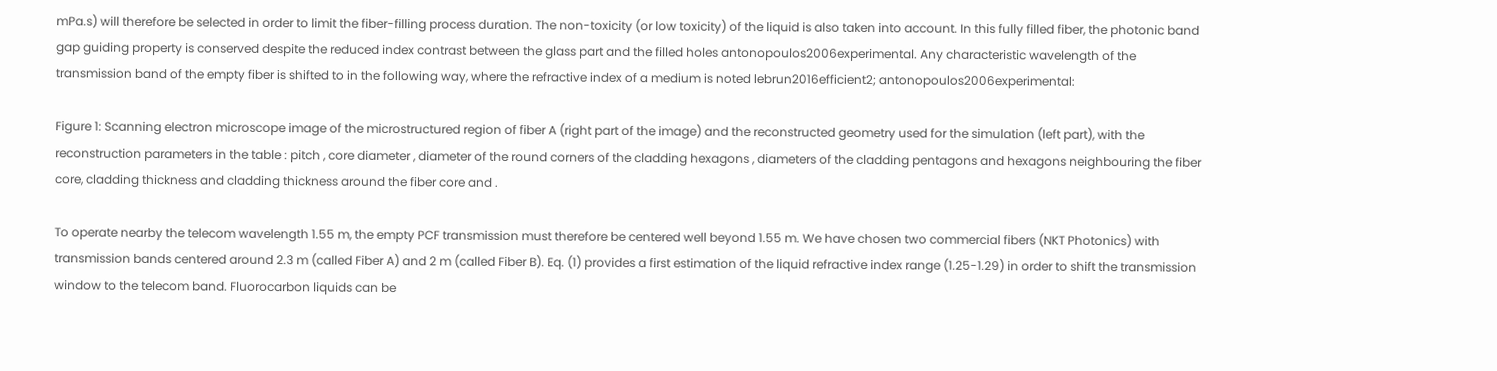mPa.s) will therefore be selected in order to limit the fiber-filling process duration. The non-toxicity (or low toxicity) of the liquid is also taken into account. In this fully filled fiber, the photonic band gap guiding property is conserved despite the reduced index contrast between the glass part and the filled holes antonopoulos2006experimental. Any characteristic wavelength of the transmission band of the empty fiber is shifted to in the following way, where the refractive index of a medium is noted lebrun2016efficient2; antonopoulos2006experimental:

Figure 1: Scanning electron microscope image of the microstructured region of fiber A (right part of the image) and the reconstructed geometry used for the simulation (left part), with the reconstruction parameters in the table : pitch , core diameter , diameter of the round corners of the cladding hexagons , diameters of the cladding pentagons and hexagons neighbouring the fiber core, cladding thickness and cladding thickness around the fiber core and .

To operate nearby the telecom wavelength 1.55 m, the empty PCF transmission must therefore be centered well beyond 1.55 m. We have chosen two commercial fibers (NKT Photonics) with transmission bands centered around 2.3 m (called Fiber A) and 2 m (called Fiber B). Eq. (1) provides a first estimation of the liquid refractive index range (1.25-1.29) in order to shift the transmission window to the telecom band. Fluorocarbon liquids can be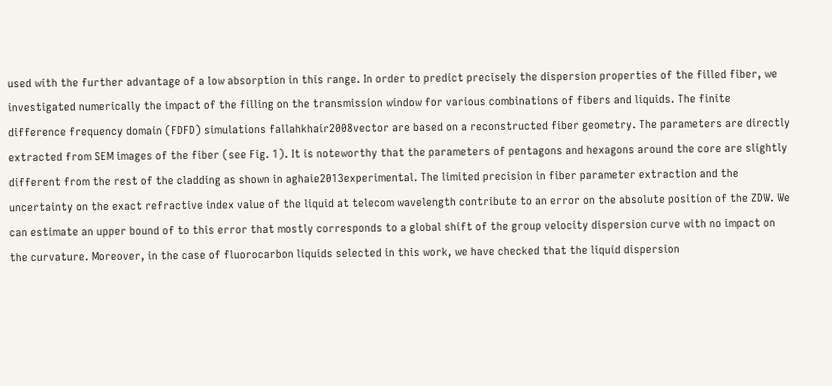used with the further advantage of a low absorption in this range. In order to predict precisely the dispersion properties of the filled fiber, we investigated numerically the impact of the filling on the transmission window for various combinations of fibers and liquids. The finite difference frequency domain (FDFD) simulations fallahkhair2008vector are based on a reconstructed fiber geometry. The parameters are directly extracted from SEM images of the fiber (see Fig. 1). It is noteworthy that the parameters of pentagons and hexagons around the core are slightly different from the rest of the cladding as shown in aghaie2013experimental. The limited precision in fiber parameter extraction and the uncertainty on the exact refractive index value of the liquid at telecom wavelength contribute to an error on the absolute position of the ZDW. We can estimate an upper bound of to this error that mostly corresponds to a global shift of the group velocity dispersion curve with no impact on the curvature. Moreover, in the case of fluorocarbon liquids selected in this work, we have checked that the liquid dispersion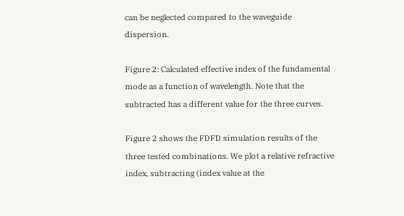can be neglected compared to the waveguide dispersion.

Figure 2: Calculated effective index of the fundamental mode as a function of wavelength. Note that the subtracted has a different value for the three curves.

Figure 2 shows the FDFD simulation results of the three tested combinations. We plot a relative refractive index, subtracting (index value at the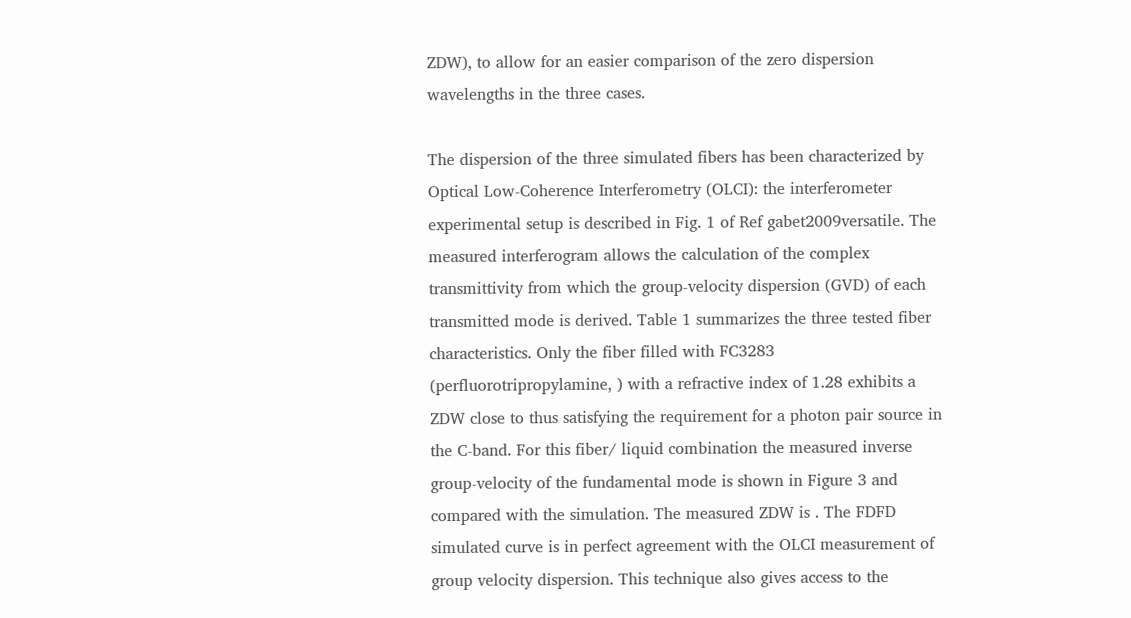ZDW), to allow for an easier comparison of the zero dispersion wavelengths in the three cases.

The dispersion of the three simulated fibers has been characterized by Optical Low-Coherence Interferometry (OLCI): the interferometer experimental setup is described in Fig. 1 of Ref gabet2009versatile. The measured interferogram allows the calculation of the complex transmittivity from which the group-velocity dispersion (GVD) of each transmitted mode is derived. Table 1 summarizes the three tested fiber characteristics. Only the fiber filled with FC3283 (perfluorotripropylamine, ) with a refractive index of 1.28 exhibits a ZDW close to thus satisfying the requirement for a photon pair source in the C-band. For this fiber/ liquid combination the measured inverse group-velocity of the fundamental mode is shown in Figure 3 and compared with the simulation. The measured ZDW is . The FDFD simulated curve is in perfect agreement with the OLCI measurement of group velocity dispersion. This technique also gives access to the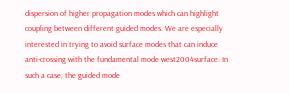dispersion of higher propagation modes which can highlight coupling between different guided modes. We are especially interested in trying to avoid surface modes that can induce anti-crossing with the fundamental mode west2004surface. In such a case, the guided mode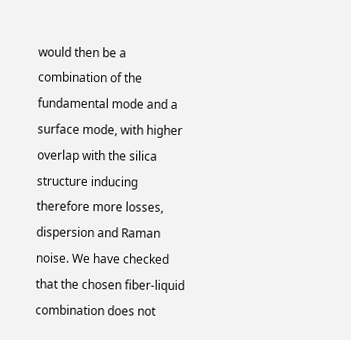would then be a combination of the fundamental mode and a surface mode, with higher overlap with the silica structure inducing therefore more losses, dispersion and Raman noise. We have checked that the chosen fiber-liquid combination does not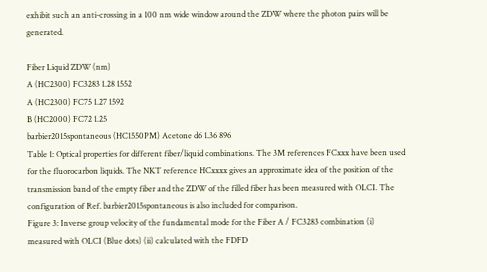exhibit such an anti-crossing in a 100 nm wide window around the ZDW where the photon pairs will be generated.

Fiber Liquid ZDW (nm)
A (HC2300) FC3283 1.28 1552
A (HC2300) FC75 1.27 1592
B (HC2000) FC72 1.25
barbier2015spontaneous (HC1550PM) Acetone d6 1.36 896
Table 1: Optical properties for different fiber/liquid combinations. The 3M references FCxxx have been used for the fluorocarbon liquids. The NKT reference HCxxxx gives an approximate idea of the position of the transmission band of the empty fiber and the ZDW of the filled fiber has been measured with OLCI. The configuration of Ref. barbier2015spontaneous is also included for comparison.
Figure 3: Inverse group velocity of the fundamental mode for the Fiber A / FC3283 combination (i) measured with OLCI (Blue dots) (ii) calculated with the FDFD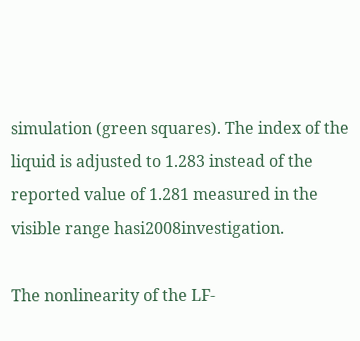simulation (green squares). The index of the liquid is adjusted to 1.283 instead of the reported value of 1.281 measured in the visible range hasi2008investigation.

The nonlinearity of the LF-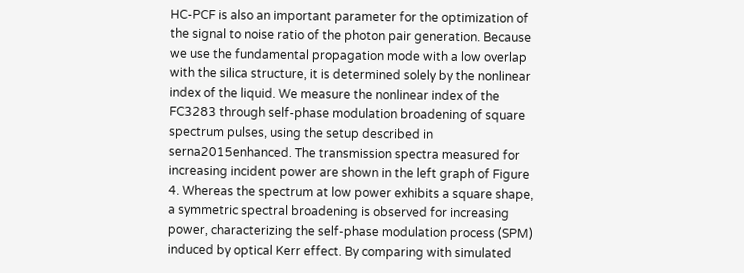HC-PCF is also an important parameter for the optimization of the signal to noise ratio of the photon pair generation. Because we use the fundamental propagation mode with a low overlap with the silica structure, it is determined solely by the nonlinear index of the liquid. We measure the nonlinear index of the FC3283 through self-phase modulation broadening of square spectrum pulses, using the setup described in serna2015enhanced. The transmission spectra measured for increasing incident power are shown in the left graph of Figure 4. Whereas the spectrum at low power exhibits a square shape, a symmetric spectral broadening is observed for increasing power, characterizing the self-phase modulation process (SPM) induced by optical Kerr effect. By comparing with simulated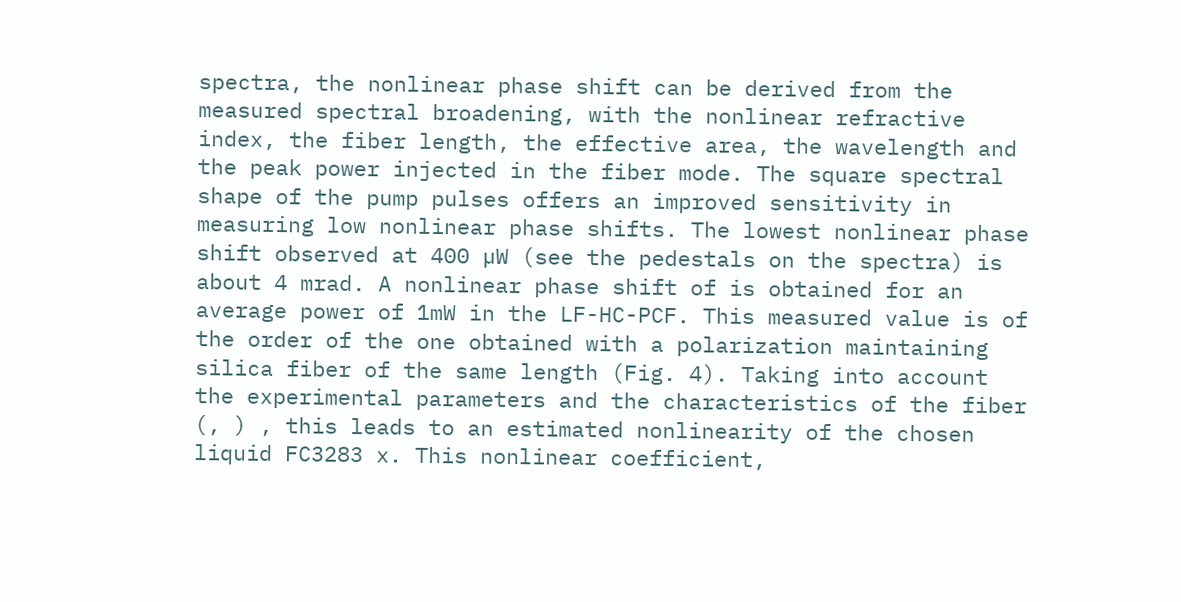spectra, the nonlinear phase shift can be derived from the measured spectral broadening, with the nonlinear refractive index, the fiber length, the effective area, the wavelength and the peak power injected in the fiber mode. The square spectral shape of the pump pulses offers an improved sensitivity in measuring low nonlinear phase shifts. The lowest nonlinear phase shift observed at 400 µW (see the pedestals on the spectra) is about 4 mrad. A nonlinear phase shift of is obtained for an average power of 1mW in the LF-HC-PCF. This measured value is of the order of the one obtained with a polarization maintaining silica fiber of the same length (Fig. 4). Taking into account the experimental parameters and the characteristics of the fiber (, ) , this leads to an estimated nonlinearity of the chosen liquid FC3283 x. This nonlinear coefficient,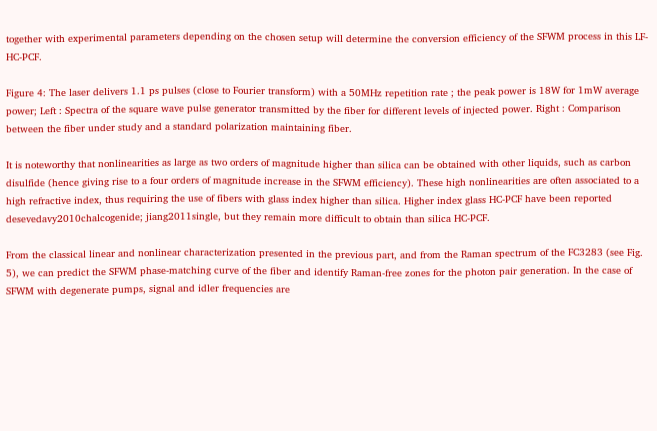together with experimental parameters depending on the chosen setup will determine the conversion efficiency of the SFWM process in this LF-HC-PCF.

Figure 4: The laser delivers 1.1 ps pulses (close to Fourier transform) with a 50MHz repetition rate ; the peak power is 18W for 1mW average power; Left : Spectra of the square wave pulse generator transmitted by the fiber for different levels of injected power. Right : Comparison between the fiber under study and a standard polarization maintaining fiber.

It is noteworthy that nonlinearities as large as two orders of magnitude higher than silica can be obtained with other liquids, such as carbon disulfide (hence giving rise to a four orders of magnitude increase in the SFWM efficiency). These high nonlinearities are often associated to a high refractive index, thus requiring the use of fibers with glass index higher than silica. Higher index glass HC-PCF have been reported desevedavy2010chalcogenide; jiang2011single, but they remain more difficult to obtain than silica HC-PCF.

From the classical linear and nonlinear characterization presented in the previous part, and from the Raman spectrum of the FC3283 (see Fig. 5), we can predict the SFWM phase-matching curve of the fiber and identify Raman-free zones for the photon pair generation. In the case of SFWM with degenerate pumps, signal and idler frequencies are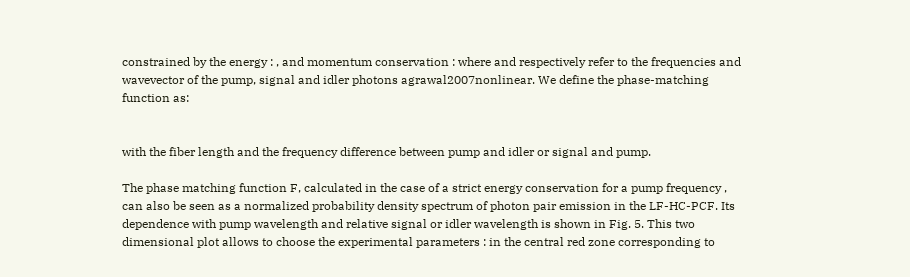constrained by the energy : , and momentum conservation : where and respectively refer to the frequencies and wavevector of the pump, signal and idler photons agrawal2007nonlinear. We define the phase-matching function as:


with the fiber length and the frequency difference between pump and idler or signal and pump.

The phase matching function F, calculated in the case of a strict energy conservation for a pump frequency , can also be seen as a normalized probability density spectrum of photon pair emission in the LF-HC-PCF. Its dependence with pump wavelength and relative signal or idler wavelength is shown in Fig. 5. This two dimensional plot allows to choose the experimental parameters : in the central red zone corresponding to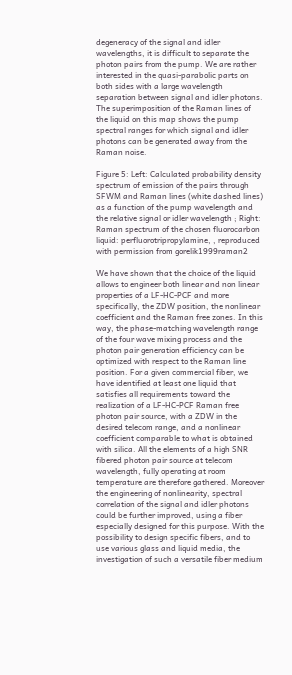degeneracy of the signal and idler wavelengths, it is difficult to separate the photon pairs from the pump. We are rather interested in the quasi-parabolic parts on both sides with a large wavelength separation between signal and idler photons. The superimposition of the Raman lines of the liquid on this map shows the pump spectral ranges for which signal and idler photons can be generated away from the Raman noise.

Figure 5: Left: Calculated probability density spectrum of emission of the pairs through SFWM and Raman lines (white dashed lines) as a function of the pump wavelength and the relative signal or idler wavelength ; Right: Raman spectrum of the chosen fluorocarbon liquid: perfluorotripropylamine, , reproduced with permission from gorelik1999raman2

We have shown that the choice of the liquid allows to engineer both linear and non linear properties of a LF-HC-PCF and more specifically, the ZDW position, the nonlinear coefficient and the Raman free zones. In this way, the phase-matching wavelength range of the four wave mixing process and the photon pair generation efficiency can be optimized with respect to the Raman line position. For a given commercial fiber, we have identified at least one liquid that satisfies all requirements toward the realization of a LF-HC-PCF Raman free photon pair source, with a ZDW in the desired telecom range, and a nonlinear coefficient comparable to what is obtained with silica. All the elements of a high SNR fibered photon pair source at telecom wavelength, fully operating at room temperature are therefore gathered. Moreover the engineering of nonlinearity, spectral correlation of the signal and idler photons could be further improved, using a fiber especially designed for this purpose. With the possibility to design specific fibers, and to use various glass and liquid media, the investigation of such a versatile fiber medium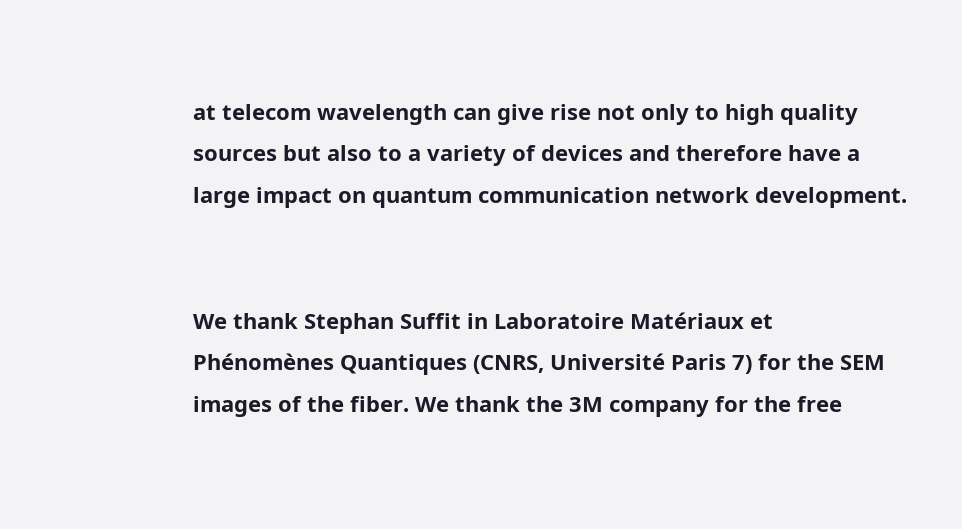at telecom wavelength can give rise not only to high quality sources but also to a variety of devices and therefore have a large impact on quantum communication network development.


We thank Stephan Suffit in Laboratoire Matériaux et Phénomènes Quantiques (CNRS, Université Paris 7) for the SEM images of the fiber. We thank the 3M company for the free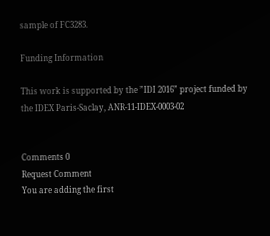sample of FC3283.

Funding Information

This work is supported by the ”IDI 2016” project funded by the IDEX Paris-Saclay, ANR-11-IDEX-0003-02


Comments 0
Request Comment
You are adding the first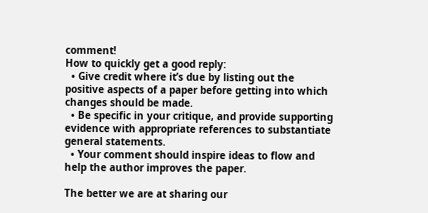comment!
How to quickly get a good reply:
  • Give credit where it’s due by listing out the positive aspects of a paper before getting into which changes should be made.
  • Be specific in your critique, and provide supporting evidence with appropriate references to substantiate general statements.
  • Your comment should inspire ideas to flow and help the author improves the paper.

The better we are at sharing our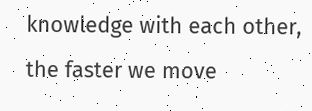knowledge with each other, the faster we move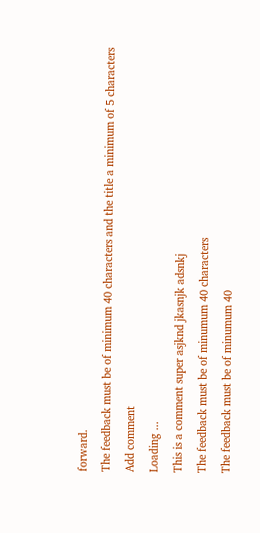forward.
The feedback must be of minimum 40 characters and the title a minimum of 5 characters
Add comment
Loading ...
This is a comment super asjknd jkasnjk adsnkj
The feedback must be of minumum 40 characters
The feedback must be of minumum 40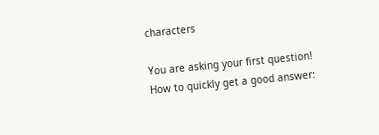characters

You are asking your first question!
How to quickly get a good answer: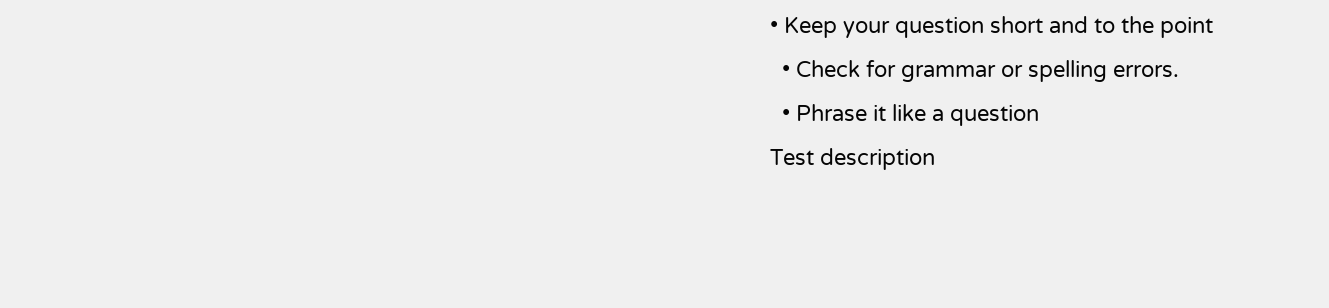• Keep your question short and to the point
  • Check for grammar or spelling errors.
  • Phrase it like a question
Test description